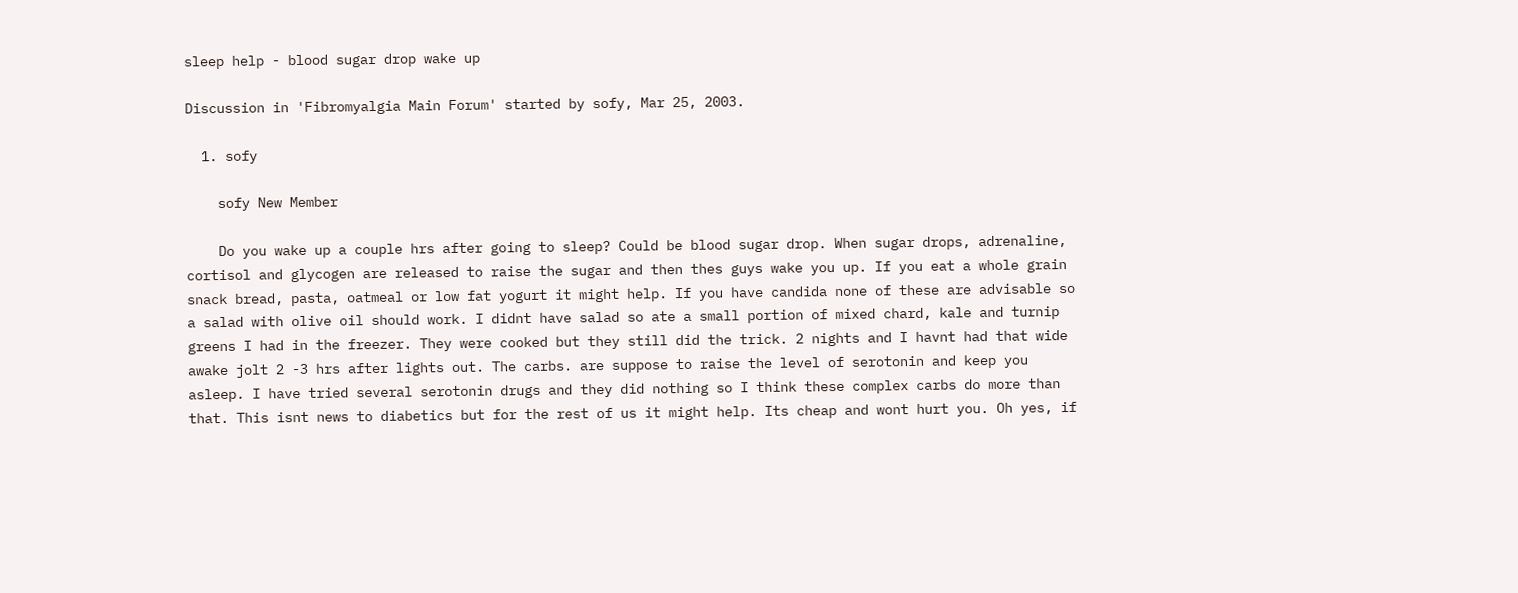sleep help - blood sugar drop wake up

Discussion in 'Fibromyalgia Main Forum' started by sofy, Mar 25, 2003.

  1. sofy

    sofy New Member

    Do you wake up a couple hrs after going to sleep? Could be blood sugar drop. When sugar drops, adrenaline, cortisol and glycogen are released to raise the sugar and then thes guys wake you up. If you eat a whole grain snack bread, pasta, oatmeal or low fat yogurt it might help. If you have candida none of these are advisable so a salad with olive oil should work. I didnt have salad so ate a small portion of mixed chard, kale and turnip greens I had in the freezer. They were cooked but they still did the trick. 2 nights and I havnt had that wide awake jolt 2 -3 hrs after lights out. The carbs. are suppose to raise the level of serotonin and keep you asleep. I have tried several serotonin drugs and they did nothing so I think these complex carbs do more than that. This isnt news to diabetics but for the rest of us it might help. Its cheap and wont hurt you. Oh yes, if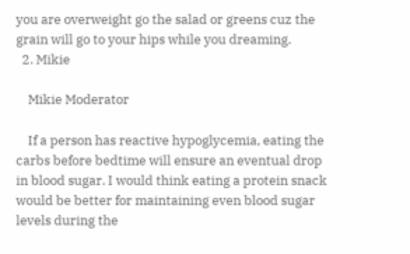you are overweight go the salad or greens cuz the grain will go to your hips while you dreaming.
  2. Mikie

    Mikie Moderator

    If a person has reactive hypoglycemia, eating the carbs before bedtime will ensure an eventual drop in blood sugar. I would think eating a protein snack would be better for maintaining even blood sugar levels during the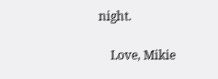night.

    Love, Mikie